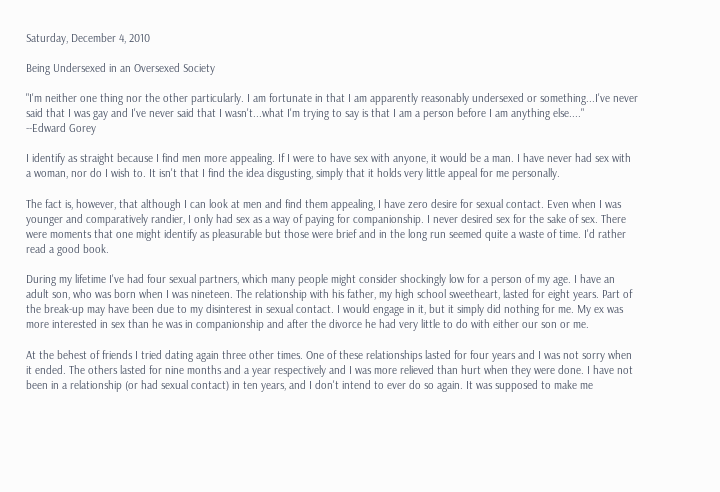Saturday, December 4, 2010

Being Undersexed in an Oversexed Society

"I'm neither one thing nor the other particularly. I am fortunate in that I am apparently reasonably undersexed or something...I've never said that I was gay and I've never said that I wasn't...what I'm trying to say is that I am a person before I am anything else...."
--Edward Gorey

I identify as straight because I find men more appealing. If I were to have sex with anyone, it would be a man. I have never had sex with a woman, nor do I wish to. It isn't that I find the idea disgusting, simply that it holds very little appeal for me personally.

The fact is, however, that although I can look at men and find them appealing, I have zero desire for sexual contact. Even when I was younger and comparatively randier, I only had sex as a way of paying for companionship. I never desired sex for the sake of sex. There were moments that one might identify as pleasurable but those were brief and in the long run seemed quite a waste of time. I'd rather read a good book.

During my lifetime I've had four sexual partners, which many people might consider shockingly low for a person of my age. I have an adult son, who was born when I was nineteen. The relationship with his father, my high school sweetheart, lasted for eight years. Part of the break-up may have been due to my disinterest in sexual contact. I would engage in it, but it simply did nothing for me. My ex was more interested in sex than he was in companionship and after the divorce he had very little to do with either our son or me.

At the behest of friends I tried dating again three other times. One of these relationships lasted for four years and I was not sorry when it ended. The others lasted for nine months and a year respectively and I was more relieved than hurt when they were done. I have not been in a relationship (or had sexual contact) in ten years, and I don't intend to ever do so again. It was supposed to make me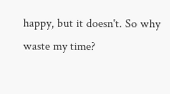happy, but it doesn't. So why waste my time?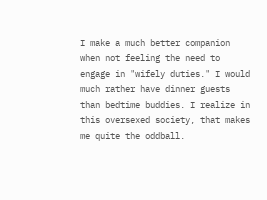I make a much better companion when not feeling the need to engage in "wifely duties." I would much rather have dinner guests than bedtime buddies. I realize in this oversexed society, that makes me quite the oddball.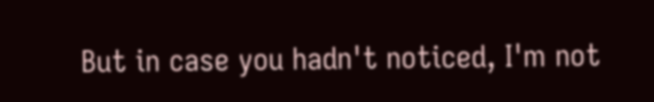But in case you hadn't noticed, I'm not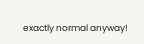exactly normal anyway!